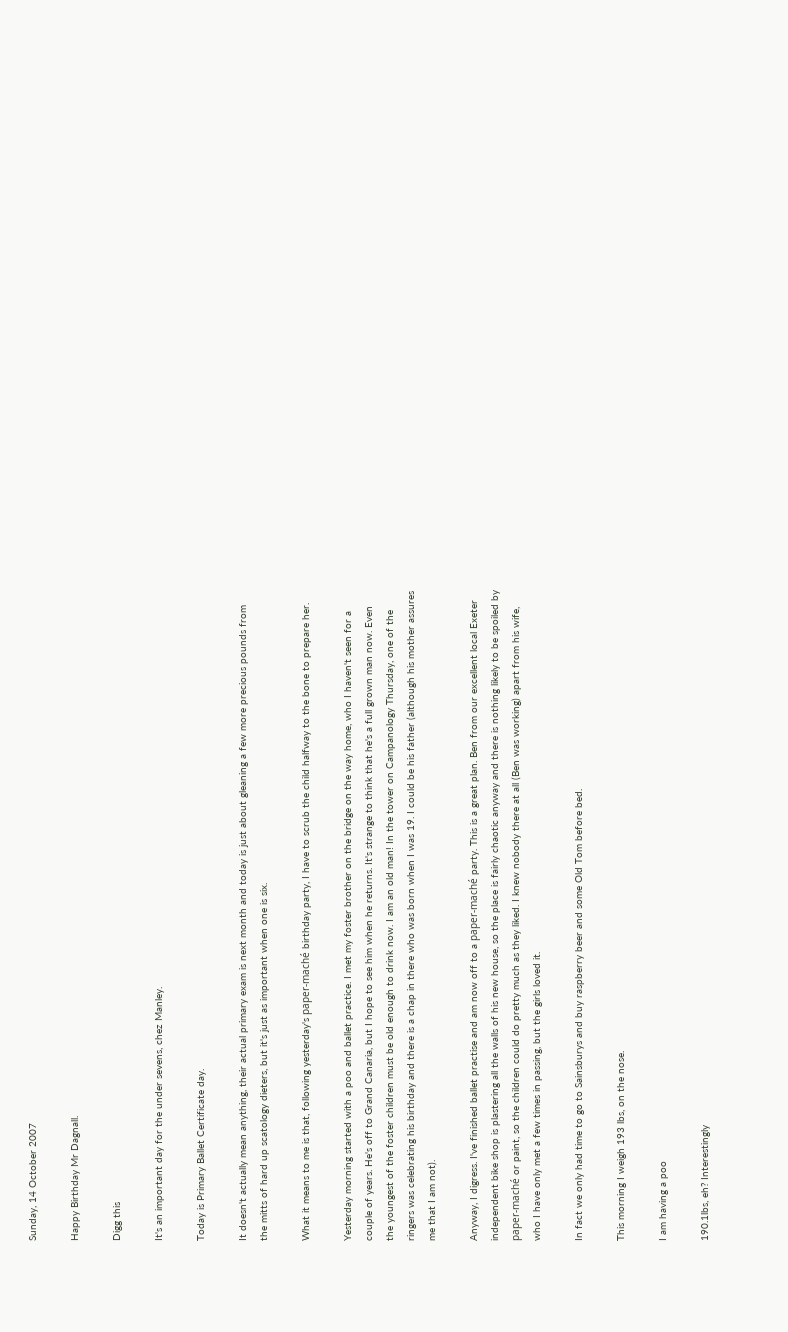Sunday, 14 October 2007

Happy Birthday Mr Dagnall.

Digg this

It's an important day for the under sevens, chez Manley.

Today is Primary Ballet Certificate day.

It doesn't actually mean anything, their actual primary exam is next month and today is just about gleaning a few more precious pounds from the mitts of hard up scatology dieters, but it's just as important when one is six.

What it means to me is that, following yesterday's paper-maché birthday party, I have to scrub the child halfway to the bone to prepare her.

Yesterday morning started with a poo and ballet practice. I met my foster brother on the bridge on the way home, who I haven't seen for a couple of years. He's off to Grand Canaria, but I hope to see him when he returns. It's strange to think that he's a full grown man now. Even the youngest of the foster children must be old enough to drink now. I am an old man! In the tower on Campanology Thursday, one of the ringers was celebrating his birthday and there is a chap in there who was born when I was 19. I could be his father (although his mother assures me that I am not).

Anyway, I digress. I've finished ballet practise and am now off to a paper-maché party. This is a great plan. Ben from our excellent local Exeter independent bike shop is plastering all the walls of his new house, so the place is fairly chaotic anyway and there is nothing likely to be spoiled by paper-maché or paint, so the children could do pretty much as they liked. I knew nobody there at all (Ben was working) apart from his wife, who I have only met a few times in passing, but the girls loved it.

In fact we only had time to go to Sainsburys and buy raspberry beer and some Old Tom before bed.

This morning I weigh 193 lbs, on the nose.

I am having a poo

190.1lbs, eh? Interestingly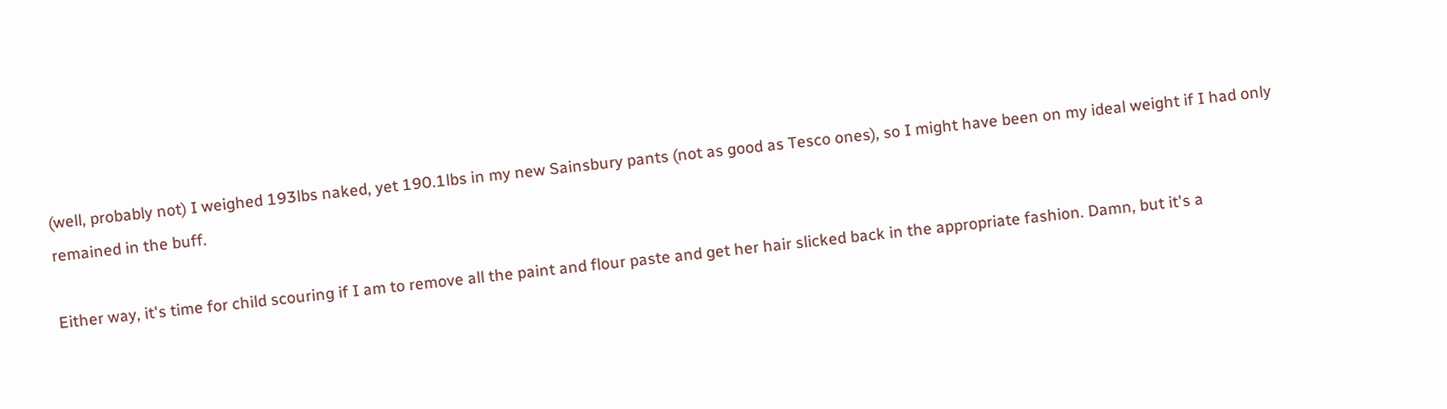(well, probably not) I weighed 193lbs naked, yet 190.1lbs in my new Sainsbury pants (not as good as Tesco ones), so I might have been on my ideal weight if I had only remained in the buff.

Either way, it's time for child scouring if I am to remove all the paint and flour paste and get her hair slicked back in the appropriate fashion. Damn, but it's a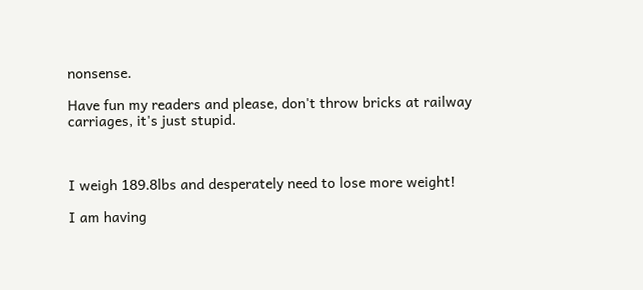nonsense.

Have fun my readers and please, don't throw bricks at railway carriages, it's just stupid.



I weigh 189.8lbs and desperately need to lose more weight!

I am having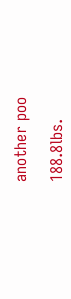another poo

188.8lbs.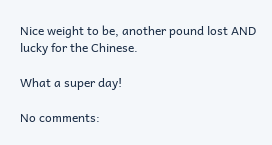Nice weight to be, another pound lost AND lucky for the Chinese.

What a super day!

No comments: